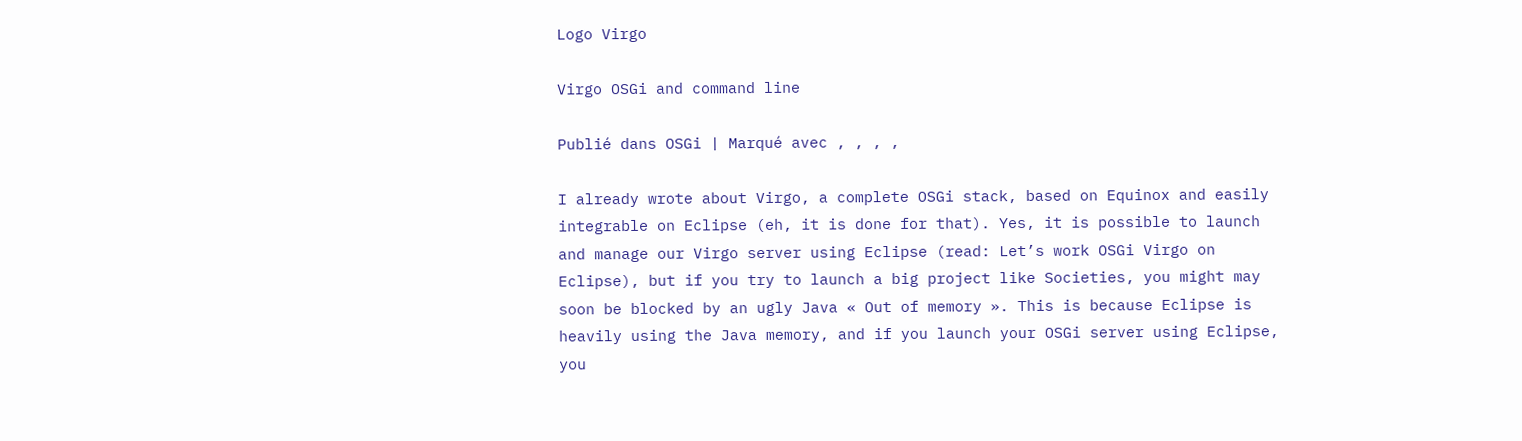Logo Virgo

Virgo OSGi and command line

Publié dans OSGi | Marqué avec , , , ,

I already wrote about Virgo, a complete OSGi stack, based on Equinox and easily integrable on Eclipse (eh, it is done for that). Yes, it is possible to launch and manage our Virgo server using Eclipse (read: Let’s work OSGi Virgo on Eclipse), but if you try to launch a big project like Societies, you might may soon be blocked by an ugly Java « Out of memory ». This is because Eclipse is heavily using the Java memory, and if you launch your OSGi server using Eclipse, you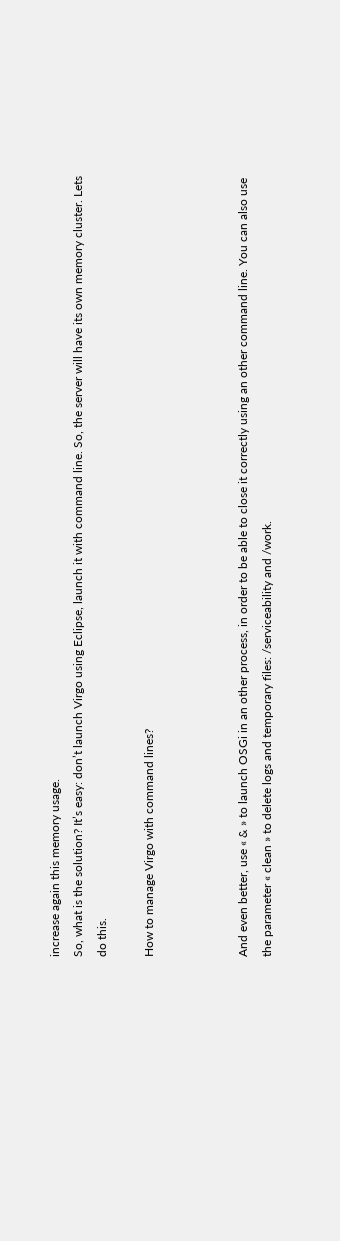increase again this memory usage.
So, what is the solution? It’s easy: don’t launch Virgo using Eclipse, launch it with command line. So, the server will have its own memory cluster. Lets do this.

How to manage Virgo with command lines?



And even better, use « & » to launch OSGi in an other process, in order to be able to close it correctly using an other command line. You can also use the parameter « clean » to delete logs and temporary files: /serviceability and /work.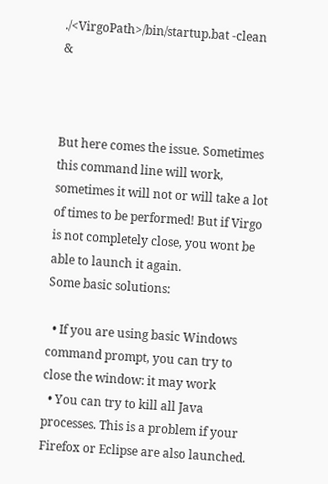./<VirgoPath>/bin/startup.bat -clean &



But here comes the issue. Sometimes this command line will work, sometimes it will not or will take a lot of times to be performed! But if Virgo is not completely close, you wont be able to launch it again.
Some basic solutions:

  • If you are using basic Windows command prompt, you can try to close the window: it may work
  • You can try to kill all Java processes. This is a problem if your Firefox or Eclipse are also launched.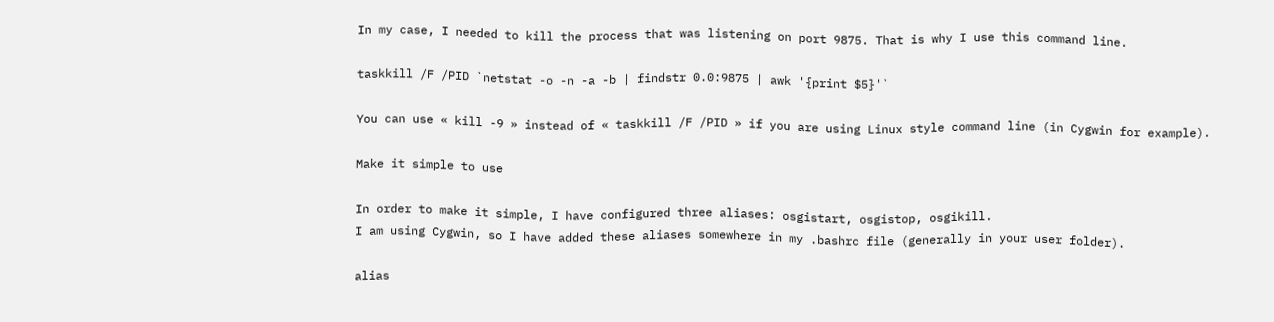In my case, I needed to kill the process that was listening on port 9875. That is why I use this command line.

taskkill /F /PID `netstat -o -n -a -b | findstr 0.0:9875 | awk '{print $5}'`

You can use « kill -9 » instead of « taskkill /F /PID » if you are using Linux style command line (in Cygwin for example).

Make it simple to use

In order to make it simple, I have configured three aliases: osgistart, osgistop, osgikill.
I am using Cygwin, so I have added these aliases somewhere in my .bashrc file (generally in your user folder).

alias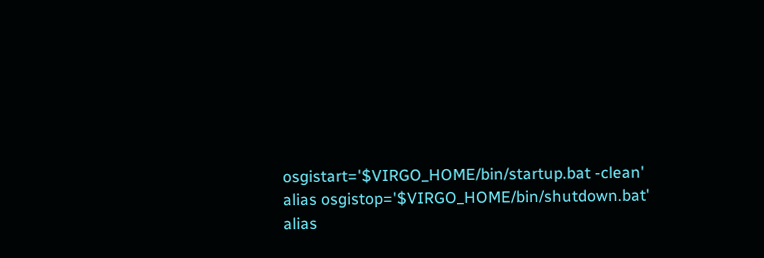osgistart='$VIRGO_HOME/bin/startup.bat -clean'
alias osgistop='$VIRGO_HOME/bin/shutdown.bat'
alias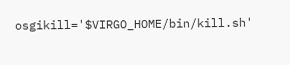osgikill='$VIRGO_HOME/bin/kill.sh'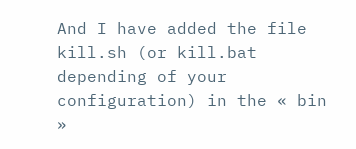And I have added the file kill.sh (or kill.bat depending of your configuration) in the « bin »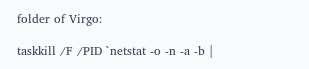folder of Virgo:

taskkill /F /PID `netstat -o -n -a -b |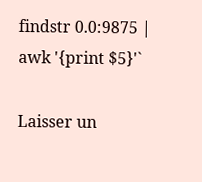findstr 0.0:9875 | awk '{print $5}'`

Laisser un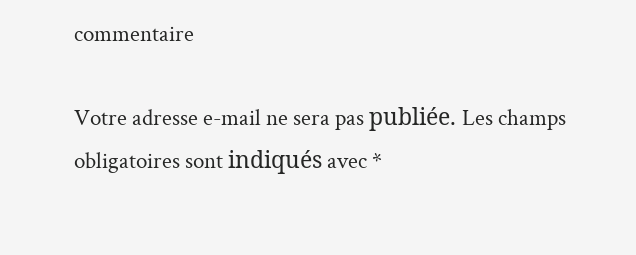commentaire

Votre adresse e-mail ne sera pas publiée. Les champs obligatoires sont indiqués avec *